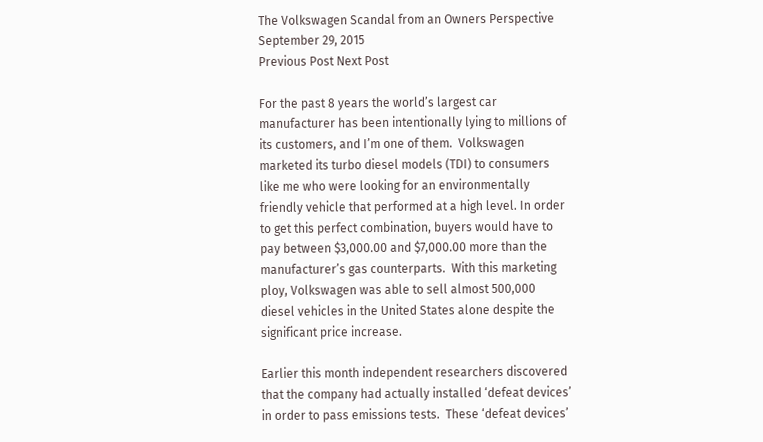The Volkswagen Scandal from an Owners Perspective
September 29, 2015
Previous Post Next Post

For the past 8 years the world’s largest car manufacturer has been intentionally lying to millions of its customers, and I’m one of them.  Volkswagen marketed its turbo diesel models (TDI) to consumers like me who were looking for an environmentally friendly vehicle that performed at a high level. In order to get this perfect combination, buyers would have to pay between $3,000.00 and $7,000.00 more than the manufacturer’s gas counterparts.  With this marketing ploy, Volkswagen was able to sell almost 500,000 diesel vehicles in the United States alone despite the significant price increase.

Earlier this month independent researchers discovered that the company had actually installed ‘defeat devices’ in order to pass emissions tests.  These ‘defeat devices’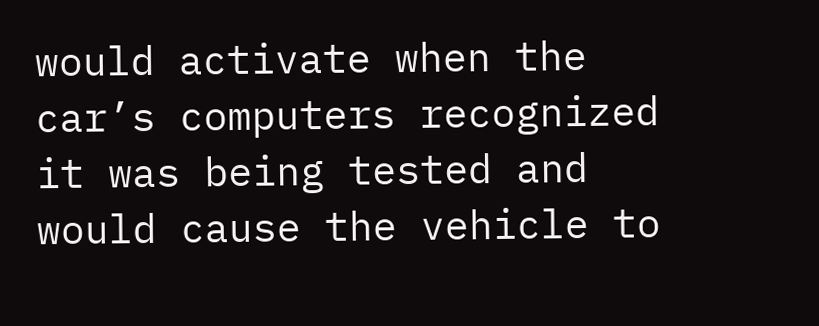would activate when the car’s computers recognized it was being tested and would cause the vehicle to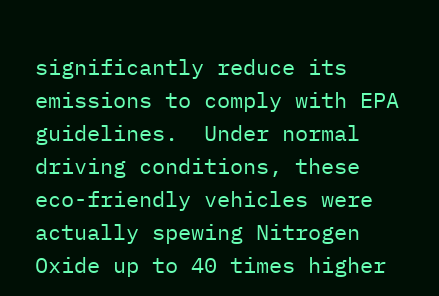significantly reduce its emissions to comply with EPA guidelines.  Under normal driving conditions, these eco-friendly vehicles were actually spewing Nitrogen Oxide up to 40 times higher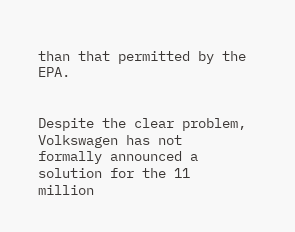than that permitted by the EPA.


Despite the clear problem, Volkswagen has not formally announced a solution for the 11 million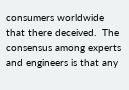consumers worldwide that there deceived.  The consensus among experts and engineers is that any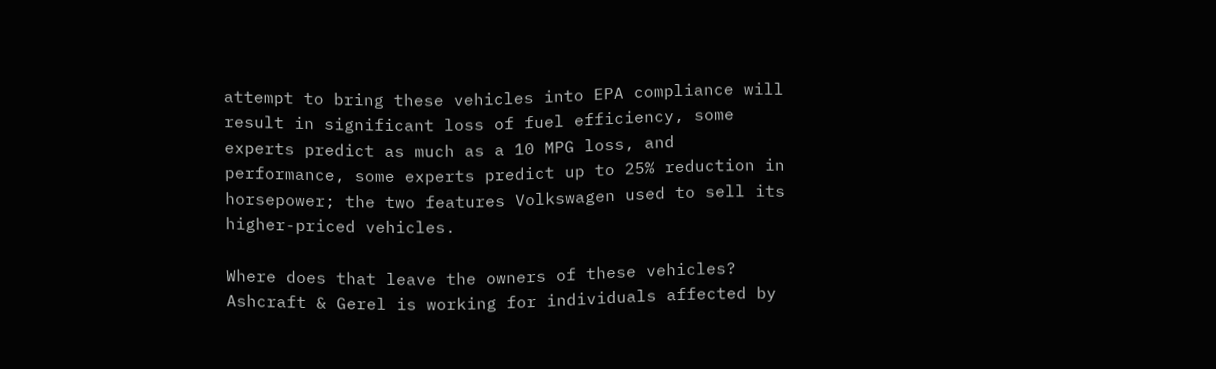attempt to bring these vehicles into EPA compliance will result in significant loss of fuel efficiency, some experts predict as much as a 10 MPG loss, and performance, some experts predict up to 25% reduction in horsepower; the two features Volkswagen used to sell its higher-priced vehicles.

Where does that leave the owners of these vehicles?  Ashcraft & Gerel is working for individuals affected by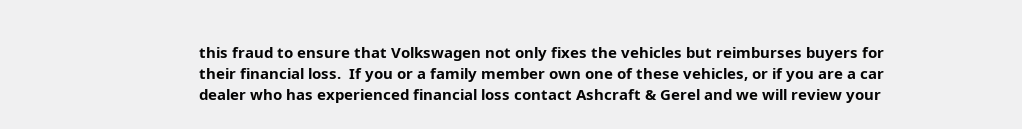this fraud to ensure that Volkswagen not only fixes the vehicles but reimburses buyers for their financial loss.  If you or a family member own one of these vehicles, or if you are a car dealer who has experienced financial loss contact Ashcraft & Gerel and we will review your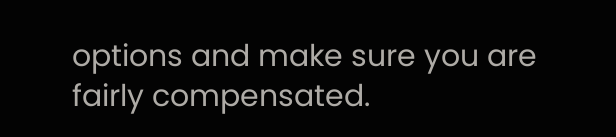options and make sure you are fairly compensated.